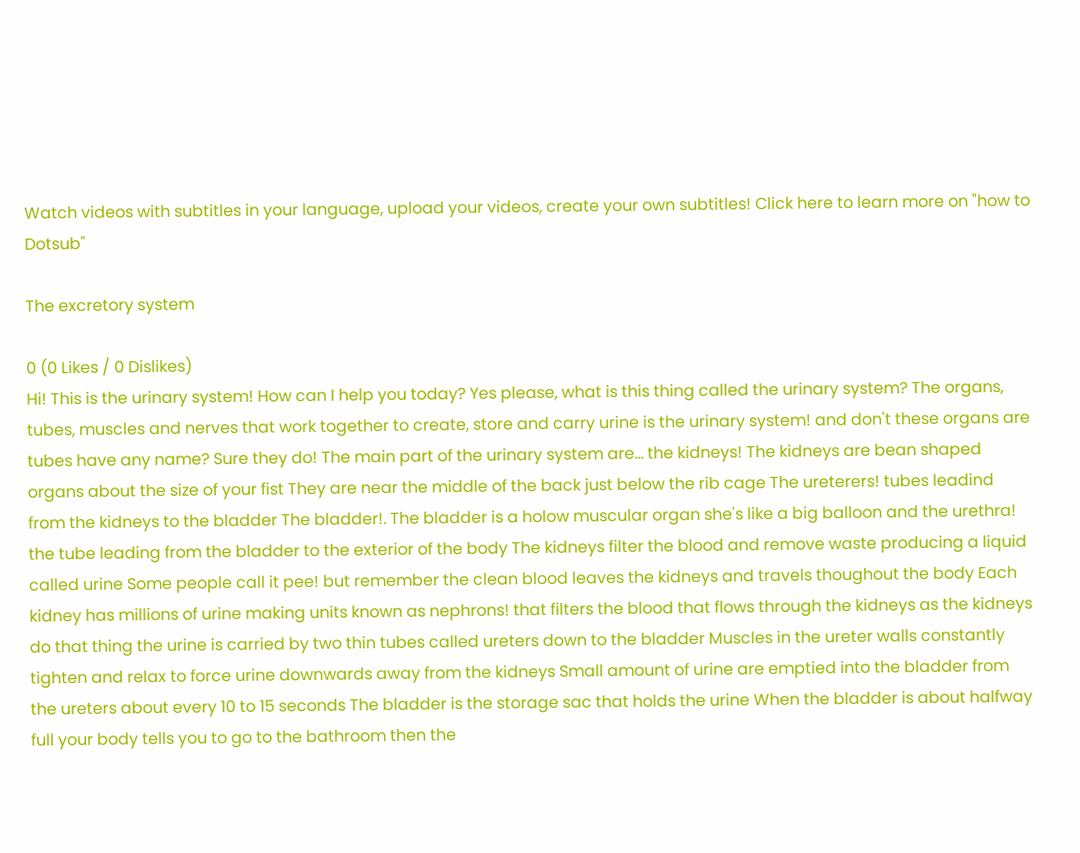Watch videos with subtitles in your language, upload your videos, create your own subtitles! Click here to learn more on "how to Dotsub"

The excretory system

0 (0 Likes / 0 Dislikes)
Hi! This is the urinary system! How can I help you today? Yes please, what is this thing called the urinary system? The organs, tubes, muscles and nerves that work together to create, store and carry urine is the urinary system! and don't these organs are tubes have any name? Sure they do! The main part of the urinary system are... the kidneys! The kidneys are bean shaped organs about the size of your fist They are near the middle of the back just below the rib cage The ureterers! tubes leadind from the kidneys to the bladder The bladder!. The bladder is a holow muscular organ she's like a big balloon and the urethra! the tube leading from the bladder to the exterior of the body The kidneys filter the blood and remove waste producing a liquid called urine Some people call it pee! but remember the clean blood leaves the kidneys and travels thoughout the body Each kidney has millions of urine making units known as nephrons! that filters the blood that flows through the kidneys as the kidneys do that thing the urine is carried by two thin tubes called ureters down to the bladder Muscles in the ureter walls constantly tighten and relax to force urine downwards away from the kidneys Small amount of urine are emptied into the bladder from the ureters about every 10 to 15 seconds The bladder is the storage sac that holds the urine When the bladder is about halfway full your body tells you to go to the bathroom then the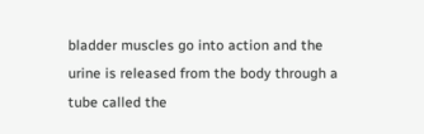bladder muscles go into action and the urine is released from the body through a tube called the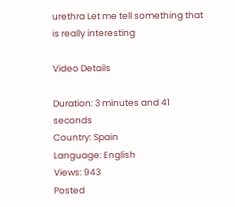urethra Let me tell something that is really interesting

Video Details

Duration: 3 minutes and 41 seconds
Country: Spain
Language: English
Views: 943
Posted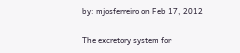by: mjosferreiro on Feb 17, 2012

The excretory system for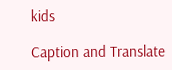kids

Caption and Translate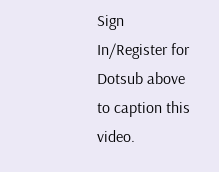Sign In/Register for Dotsub above to caption this video.